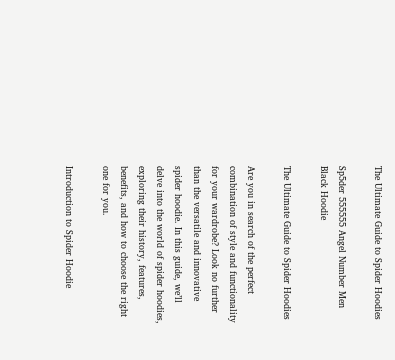The Ultimate Guide to Spider Hoodies

Sp5der 555555 Angel Number Men Black Hoodie

The Ultimate Guide to Spider Hoodies

Are you in search of the perfect combination of style and functionality for your wardrobe? Look no further than the versatile and innovative spider hoodie. In this guide, we’ll delve into the world of spider hoodies, exploring their history, features, benefits, and how to choose the right one for you.

Introduction to Spider Hoodie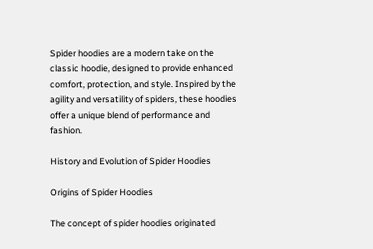Spider hoodies are a modern take on the classic hoodie, designed to provide enhanced comfort, protection, and style. Inspired by the agility and versatility of spiders, these hoodies offer a unique blend of performance and fashion.

History and Evolution of Spider Hoodies

Origins of Spider Hoodies

The concept of spider hoodies originated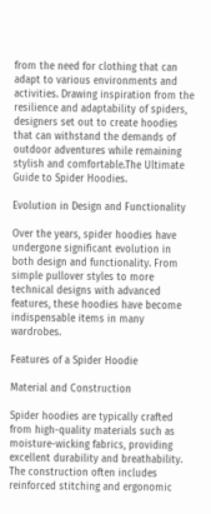from the need for clothing that can adapt to various environments and activities. Drawing inspiration from the resilience and adaptability of spiders, designers set out to create hoodies that can withstand the demands of outdoor adventures while remaining stylish and comfortable.The Ultimate Guide to Spider Hoodies.

Evolution in Design and Functionality

Over the years, spider hoodies have undergone significant evolution in both design and functionality. From simple pullover styles to more technical designs with advanced features, these hoodies have become indispensable items in many wardrobes.

Features of a Spider Hoodie

Material and Construction

Spider hoodies are typically crafted from high-quality materials such as moisture-wicking fabrics, providing excellent durability and breathability. The construction often includes reinforced stitching and ergonomic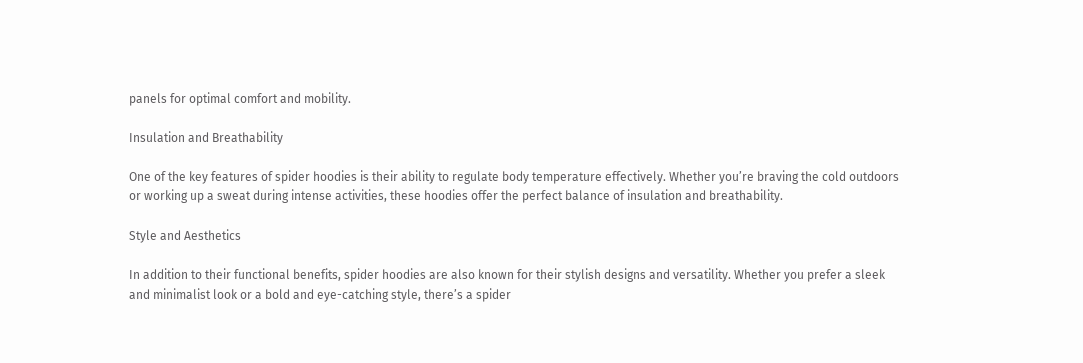panels for optimal comfort and mobility.

Insulation and Breathability

One of the key features of spider hoodies is their ability to regulate body temperature effectively. Whether you’re braving the cold outdoors or working up a sweat during intense activities, these hoodies offer the perfect balance of insulation and breathability.

Style and Aesthetics

In addition to their functional benefits, spider hoodies are also known for their stylish designs and versatility. Whether you prefer a sleek and minimalist look or a bold and eye-catching style, there’s a spider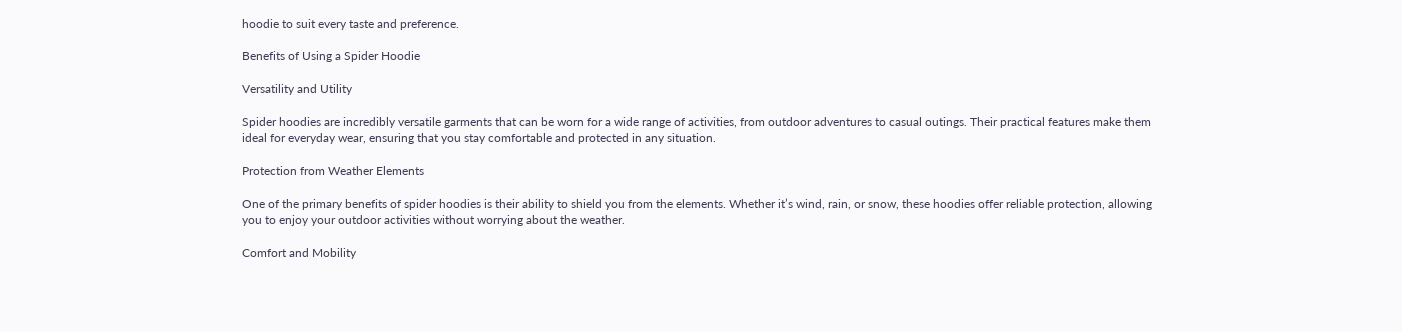hoodie to suit every taste and preference.

Benefits of Using a Spider Hoodie

Versatility and Utility

Spider hoodies are incredibly versatile garments that can be worn for a wide range of activities, from outdoor adventures to casual outings. Their practical features make them ideal for everyday wear, ensuring that you stay comfortable and protected in any situation.

Protection from Weather Elements

One of the primary benefits of spider hoodies is their ability to shield you from the elements. Whether it’s wind, rain, or snow, these hoodies offer reliable protection, allowing you to enjoy your outdoor activities without worrying about the weather.

Comfort and Mobility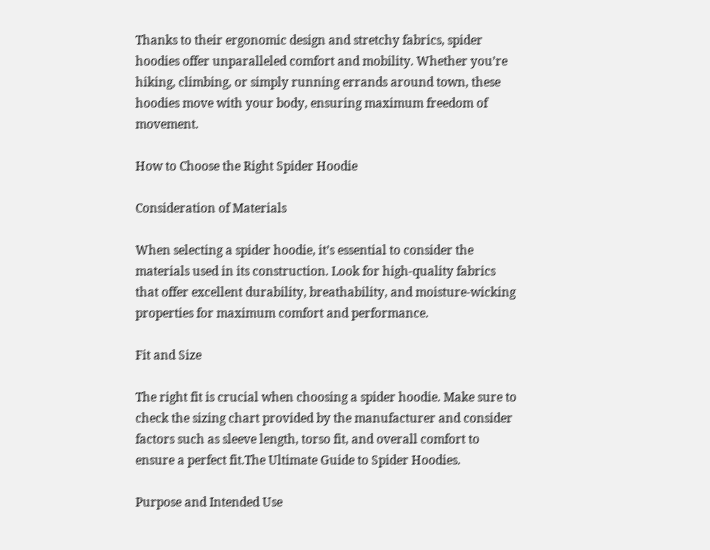Thanks to their ergonomic design and stretchy fabrics, spider hoodies offer unparalleled comfort and mobility. Whether you’re hiking, climbing, or simply running errands around town, these hoodies move with your body, ensuring maximum freedom of movement.

How to Choose the Right Spider Hoodie

Consideration of Materials

When selecting a spider hoodie, it’s essential to consider the materials used in its construction. Look for high-quality fabrics that offer excellent durability, breathability, and moisture-wicking properties for maximum comfort and performance.

Fit and Size

The right fit is crucial when choosing a spider hoodie. Make sure to check the sizing chart provided by the manufacturer and consider factors such as sleeve length, torso fit, and overall comfort to ensure a perfect fit.The Ultimate Guide to Spider Hoodies.

Purpose and Intended Use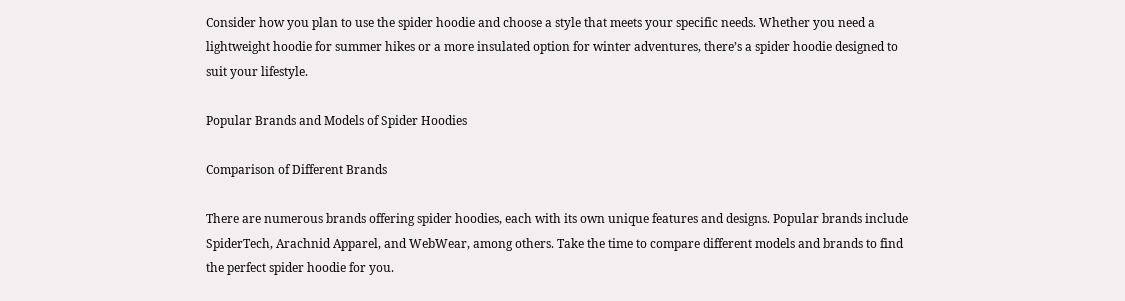Consider how you plan to use the spider hoodie and choose a style that meets your specific needs. Whether you need a lightweight hoodie for summer hikes or a more insulated option for winter adventures, there’s a spider hoodie designed to suit your lifestyle.

Popular Brands and Models of Spider Hoodies

Comparison of Different Brands

There are numerous brands offering spider hoodies, each with its own unique features and designs. Popular brands include SpiderTech, Arachnid Apparel, and WebWear, among others. Take the time to compare different models and brands to find the perfect spider hoodie for you.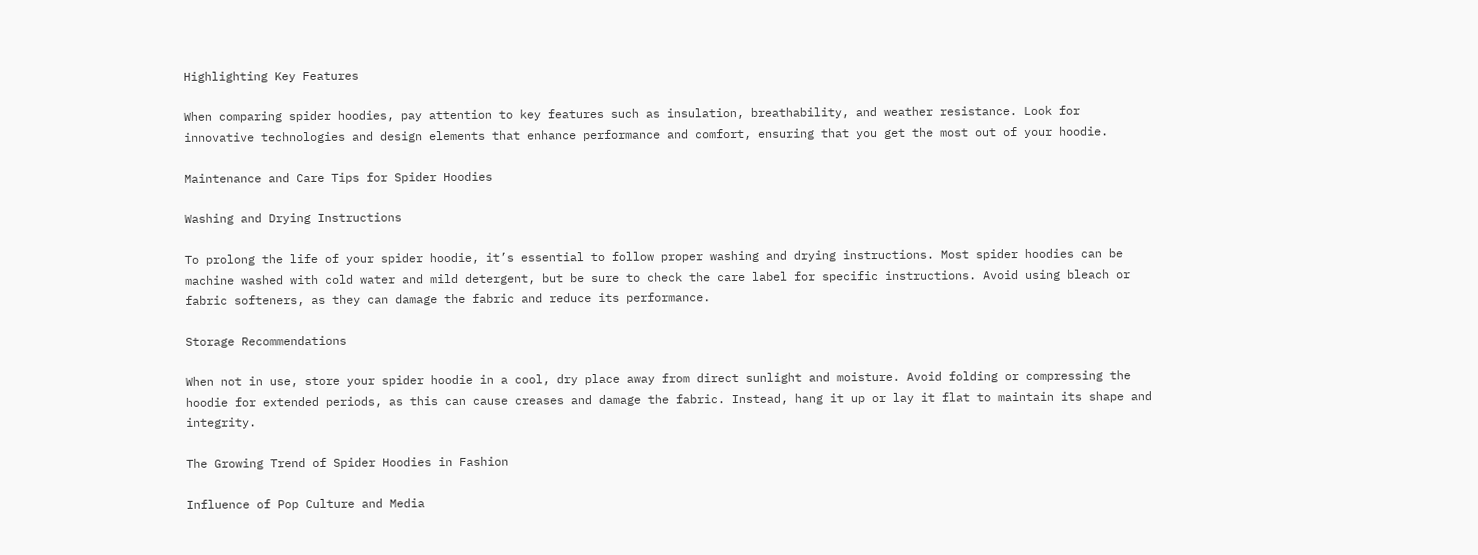Highlighting Key Features

When comparing spider hoodies, pay attention to key features such as insulation, breathability, and weather resistance. Look for innovative technologies and design elements that enhance performance and comfort, ensuring that you get the most out of your hoodie.

Maintenance and Care Tips for Spider Hoodies

Washing and Drying Instructions

To prolong the life of your spider hoodie, it’s essential to follow proper washing and drying instructions. Most spider hoodies can be machine washed with cold water and mild detergent, but be sure to check the care label for specific instructions. Avoid using bleach or fabric softeners, as they can damage the fabric and reduce its performance.

Storage Recommendations

When not in use, store your spider hoodie in a cool, dry place away from direct sunlight and moisture. Avoid folding or compressing the hoodie for extended periods, as this can cause creases and damage the fabric. Instead, hang it up or lay it flat to maintain its shape and integrity.

The Growing Trend of Spider Hoodies in Fashion

Influence of Pop Culture and Media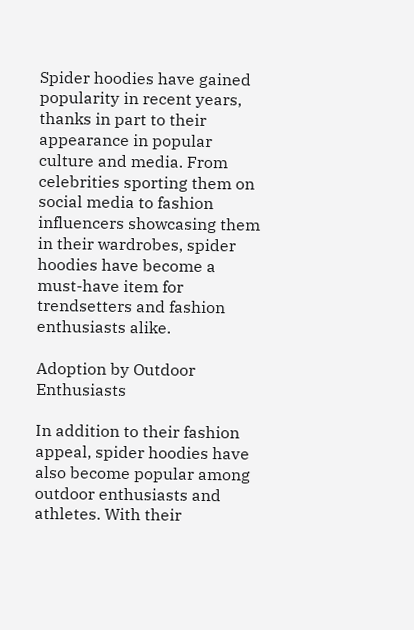Spider hoodies have gained popularity in recent years, thanks in part to their appearance in popular culture and media. From celebrities sporting them on social media to fashion influencers showcasing them in their wardrobes, spider hoodies have become a must-have item for trendsetters and fashion enthusiasts alike.

Adoption by Outdoor Enthusiasts

In addition to their fashion appeal, spider hoodies have also become popular among outdoor enthusiasts and athletes. With their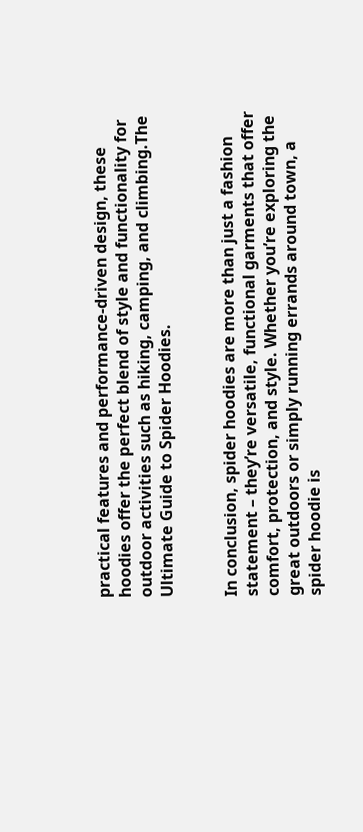practical features and performance-driven design, these hoodies offer the perfect blend of style and functionality for outdoor activities such as hiking, camping, and climbing.The Ultimate Guide to Spider Hoodies.


In conclusion, spider hoodies are more than just a fashion statement – they’re versatile, functional garments that offer comfort, protection, and style. Whether you’re exploring the great outdoors or simply running errands around town, a spider hoodie is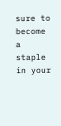sure to become a staple in your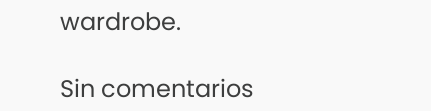wardrobe.

Sin comentarios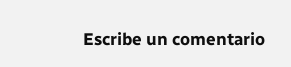Escribe un comentario